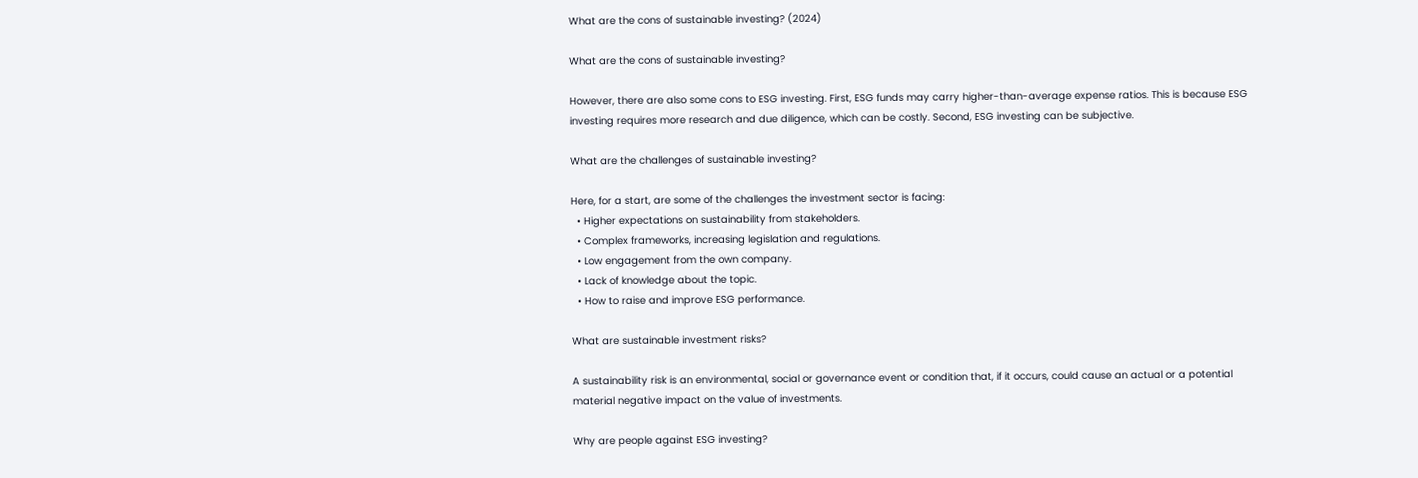What are the cons of sustainable investing? (2024)

What are the cons of sustainable investing?

However, there are also some cons to ESG investing. First, ESG funds may carry higher-than-average expense ratios. This is because ESG investing requires more research and due diligence, which can be costly. Second, ESG investing can be subjective.

What are the challenges of sustainable investing?

Here, for a start, are some of the challenges the investment sector is facing:
  • Higher expectations on sustainability from stakeholders.
  • Complex frameworks, increasing legislation and regulations.
  • Low engagement from the own company.
  • Lack of knowledge about the topic.
  • How to raise and improve ESG performance.

What are sustainable investment risks?

A sustainability risk is an environmental, social or governance event or condition that, if it occurs, could cause an actual or a potential material negative impact on the value of investments.

Why are people against ESG investing?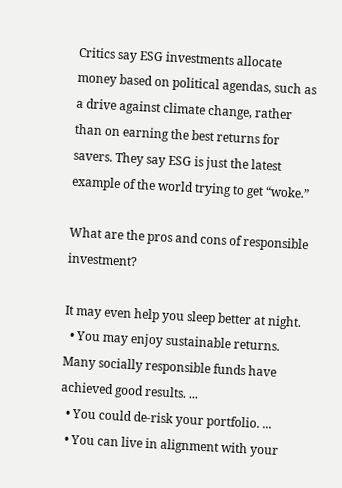Critics say ESG investments allocate money based on political agendas, such as a drive against climate change, rather than on earning the best returns for savers. They say ESG is just the latest example of the world trying to get “woke.”

What are the pros and cons of responsible investment?

It may even help you sleep better at night.
  • You may enjoy sustainable returns. Many socially responsible funds have achieved good results. ...
  • You could de-risk your portfolio. ...
  • You can live in alignment with your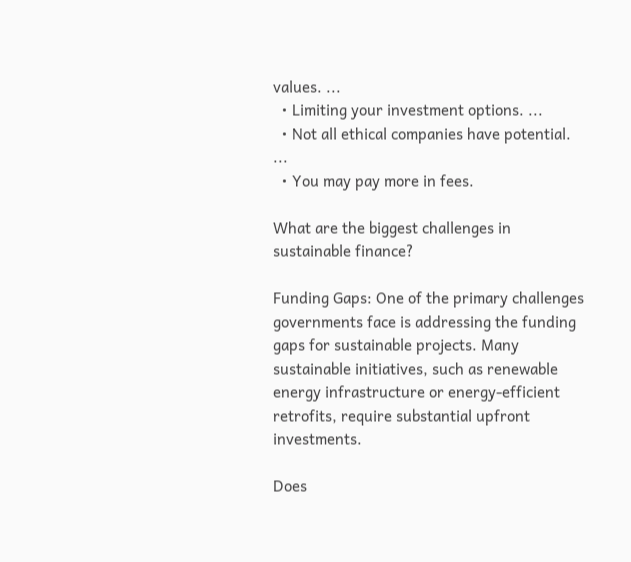values. ...
  • Limiting your investment options. ...
  • Not all ethical companies have potential. ...
  • You may pay more in fees.

What are the biggest challenges in sustainable finance?

Funding Gaps: One of the primary challenges governments face is addressing the funding gaps for sustainable projects. Many sustainable initiatives, such as renewable energy infrastructure or energy-efficient retrofits, require substantial upfront investments.

Does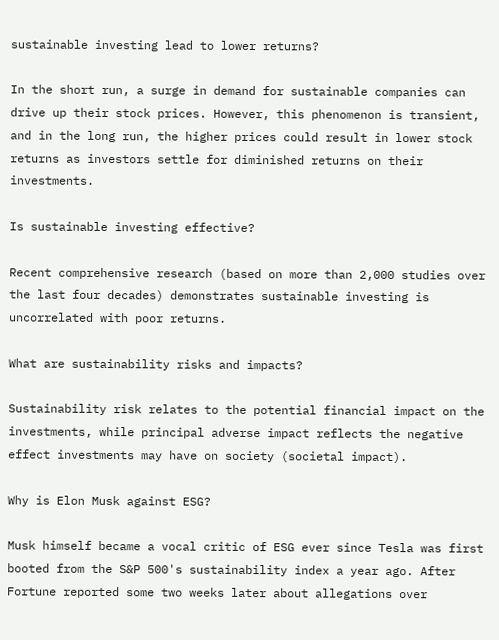sustainable investing lead to lower returns?

In the short run, a surge in demand for sustainable companies can drive up their stock prices. However, this phenomenon is transient, and in the long run, the higher prices could result in lower stock returns as investors settle for diminished returns on their investments.

Is sustainable investing effective?

Recent comprehensive research (based on more than 2,000 studies over the last four decades) demonstrates sustainable investing is uncorrelated with poor returns.

What are sustainability risks and impacts?

Sustainability risk relates to the potential financial impact on the investments, while principal adverse impact reflects the negative effect investments may have on society (societal impact).

Why is Elon Musk against ESG?

Musk himself became a vocal critic of ESG ever since Tesla was first booted from the S&P 500's sustainability index a year ago. After Fortune reported some two weeks later about allegations over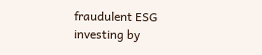fraudulent ESG investing by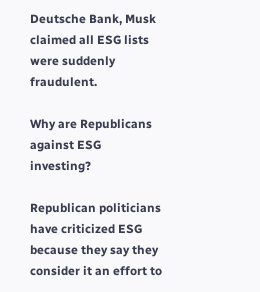Deutsche Bank, Musk claimed all ESG lists were suddenly fraudulent.

Why are Republicans against ESG investing?

Republican politicians have criticized ESG because they say they consider it an effort to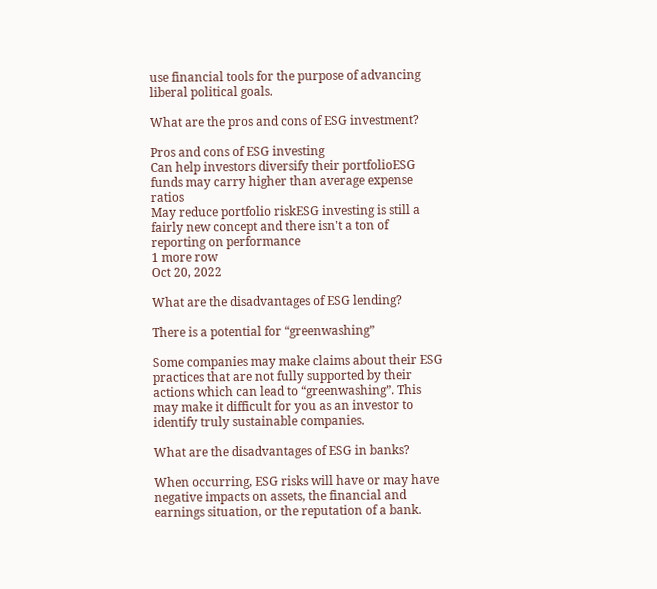use financial tools for the purpose of advancing liberal political goals.

What are the pros and cons of ESG investment?

Pros and cons of ESG investing
Can help investors diversify their portfolioESG funds may carry higher than average expense ratios
May reduce portfolio riskESG investing is still a fairly new concept and there isn't a ton of reporting on performance
1 more row
Oct 20, 2022

What are the disadvantages of ESG lending?

There is a potential for “greenwashing”

Some companies may make claims about their ESG practices that are not fully supported by their actions which can lead to “greenwashing”. This may make it difficult for you as an investor to identify truly sustainable companies.

What are the disadvantages of ESG in banks?

When occurring, ESG risks will have or may have negative impacts on assets, the financial and earnings situation, or the reputation of a bank.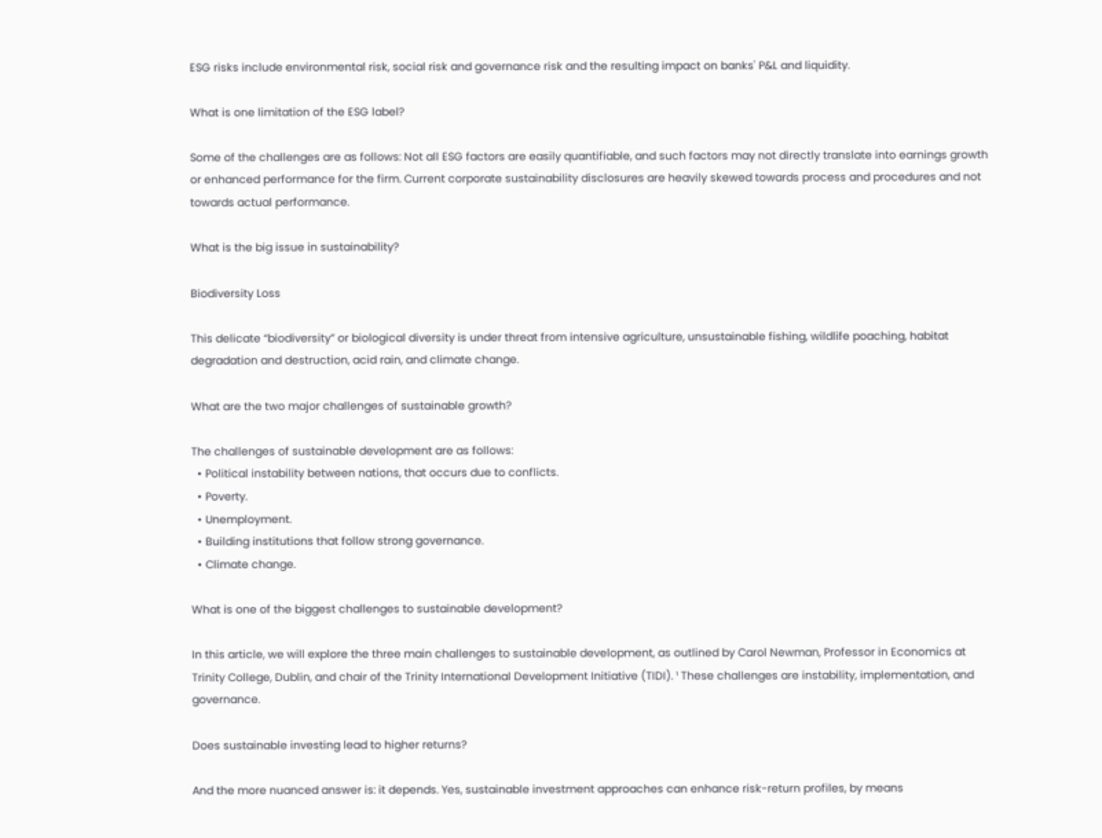ESG risks include environmental risk, social risk and governance risk and the resulting impact on banks' P&L and liquidity.

What is one limitation of the ESG label?

Some of the challenges are as follows: Not all ESG factors are easily quantifiable, and such factors may not directly translate into earnings growth or enhanced performance for the firm. Current corporate sustainability disclosures are heavily skewed towards process and procedures and not towards actual performance.

What is the big issue in sustainability?

Biodiversity Loss

This delicate “biodiversity” or biological diversity is under threat from intensive agriculture, unsustainable fishing, wildlife poaching, habitat degradation and destruction, acid rain, and climate change.

What are the two major challenges of sustainable growth?

The challenges of sustainable development are as follows:
  • Political instability between nations, that occurs due to conflicts.
  • Poverty.
  • Unemployment.
  • Building institutions that follow strong governance.
  • Climate change.

What is one of the biggest challenges to sustainable development?

In this article, we will explore the three main challenges to sustainable development, as outlined by Carol Newman, Professor in Economics at Trinity College, Dublin, and chair of the Trinity International Development Initiative (TIDI). ¹ These challenges are instability, implementation, and governance.

Does sustainable investing lead to higher returns?

And the more nuanced answer is: it depends. Yes, sustainable investment approaches can enhance risk-return profiles, by means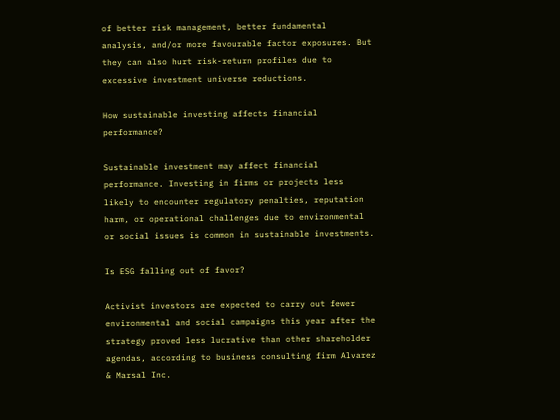of better risk management, better fundamental analysis, and/or more favourable factor exposures. But they can also hurt risk-return profiles due to excessive investment universe reductions.

How sustainable investing affects financial performance?

Sustainable investment may affect financial performance. Investing in firms or projects less likely to encounter regulatory penalties, reputation harm, or operational challenges due to environmental or social issues is common in sustainable investments.

Is ESG falling out of favor?

Activist investors are expected to carry out fewer environmental and social campaigns this year after the strategy proved less lucrative than other shareholder agendas, according to business consulting firm Alvarez & Marsal Inc.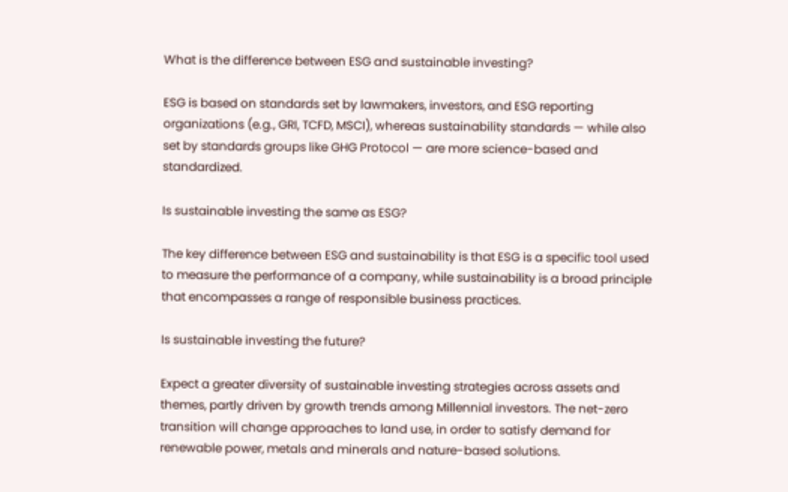What is the difference between ESG and sustainable investing?

ESG is based on standards set by lawmakers, investors, and ESG reporting organizations (e.g., GRI, TCFD, MSCI), whereas sustainability standards — while also set by standards groups like GHG Protocol — are more science-based and standardized.

Is sustainable investing the same as ESG?

The key difference between ESG and sustainability is that ESG is a specific tool used to measure the performance of a company, while sustainability is a broad principle that encompasses a range of responsible business practices.

Is sustainable investing the future?

Expect a greater diversity of sustainable investing strategies across assets and themes, partly driven by growth trends among Millennial investors. The net-zero transition will change approaches to land use, in order to satisfy demand for renewable power, metals and minerals and nature-based solutions.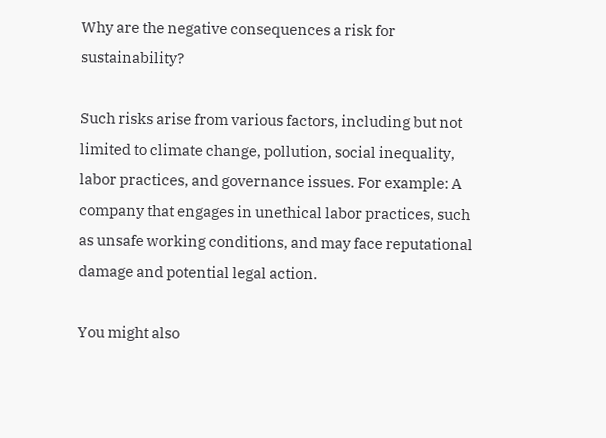Why are the negative consequences a risk for sustainability?

Such risks arise from various factors, including but not limited to climate change, pollution, social inequality, labor practices, and governance issues. For example: A company that engages in unethical labor practices, such as unsafe working conditions, and may face reputational damage and potential legal action.

You might also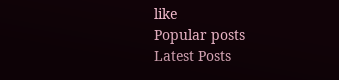like
Popular posts
Latest Posts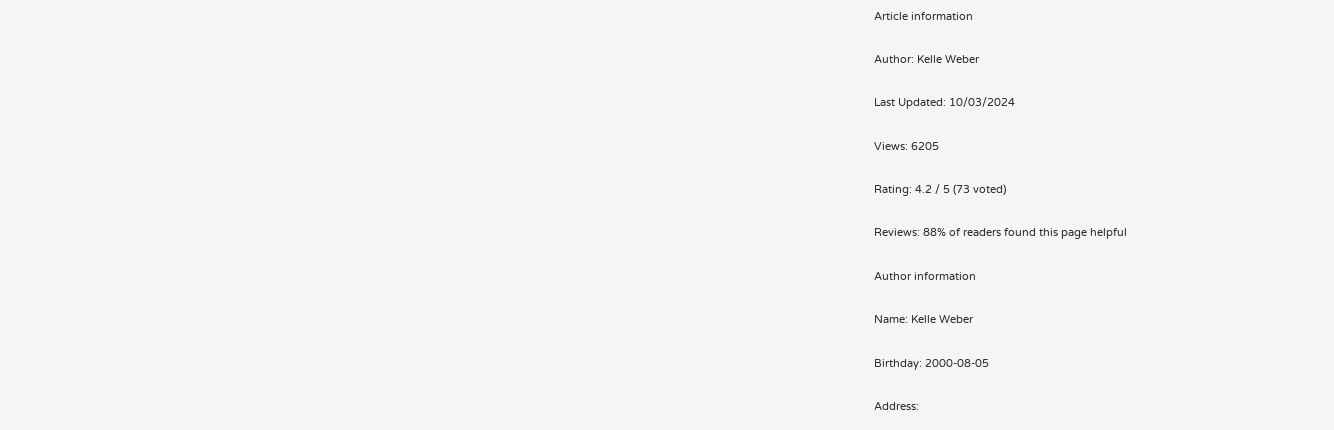Article information

Author: Kelle Weber

Last Updated: 10/03/2024

Views: 6205

Rating: 4.2 / 5 (73 voted)

Reviews: 88% of readers found this page helpful

Author information

Name: Kelle Weber

Birthday: 2000-08-05

Address: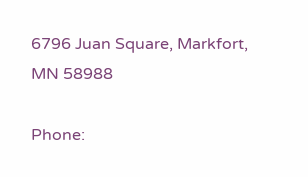6796 Juan Square, Markfort, MN 58988

Phone: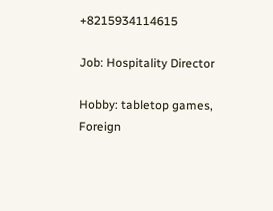+8215934114615

Job: Hospitality Director

Hobby: tabletop games, Foreign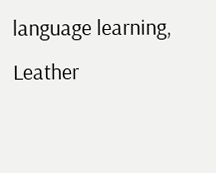language learning, Leather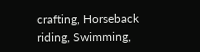crafting, Horseback riding, Swimming,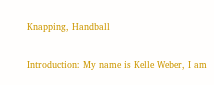Knapping, Handball

Introduction: My name is Kelle Weber, I am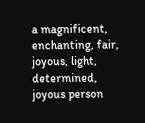a magnificent, enchanting, fair, joyous, light, determined, joyous person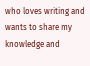who loves writing and wants to share my knowledge and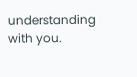understanding with you.